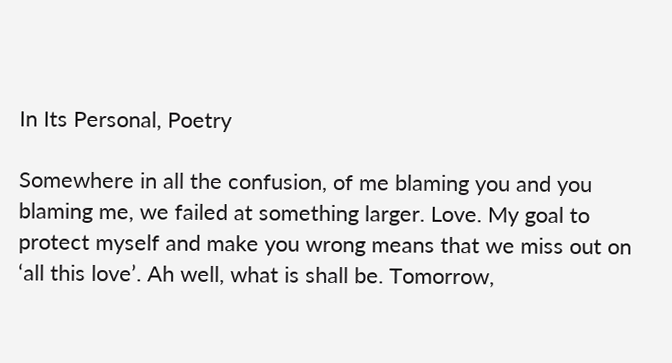In Its Personal, Poetry

Somewhere in all the confusion, of me blaming you and you blaming me, we failed at something larger. Love. My goal to protect myself and make you wrong means that we miss out on ‘all this love’. Ah well, what is shall be. Tomorrow,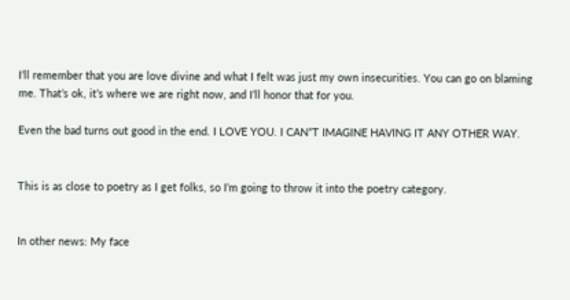I’ll remember that you are love divine and what I felt was just my own insecurities. You can go on blaming me. That’s ok, it’s where we are right now, and I’ll honor that for you.

Even the bad turns out good in the end. I LOVE YOU. I CAN”T IMAGINE HAVING IT ANY OTHER WAY.


This is as close to poetry as I get folks, so I’m going to throw it into the poetry category.


In other news: My face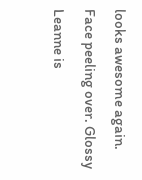looks awesome again. Face peeling over. Glossy Leanne is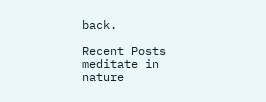back.

Recent Posts
meditate in nature